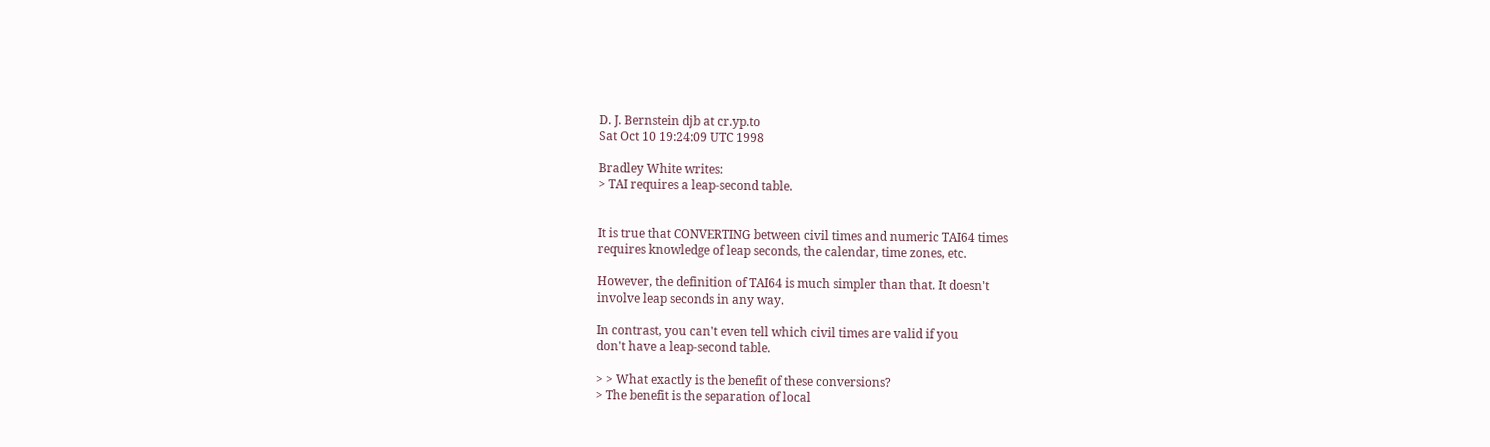D. J. Bernstein djb at cr.yp.to
Sat Oct 10 19:24:09 UTC 1998

Bradley White writes:
> TAI requires a leap-second table.


It is true that CONVERTING between civil times and numeric TAI64 times
requires knowledge of leap seconds, the calendar, time zones, etc.

However, the definition of TAI64 is much simpler than that. It doesn't
involve leap seconds in any way.

In contrast, you can't even tell which civil times are valid if you
don't have a leap-second table.

> > What exactly is the benefit of these conversions?
> The benefit is the separation of local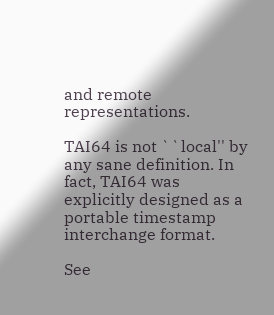and remote representations.

TAI64 is not ``local'' by any sane definition. In fact, TAI64 was
explicitly designed as a portable timestamp interchange format.

See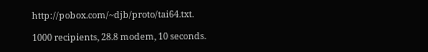http://pobox.com/~djb/proto/tai64.txt.

1000 recipients, 28.8 modem, 10 seconds.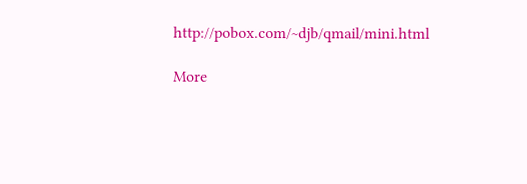http://pobox.com/~djb/qmail/mini.html

More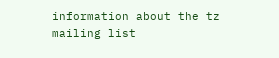information about the tz mailing list